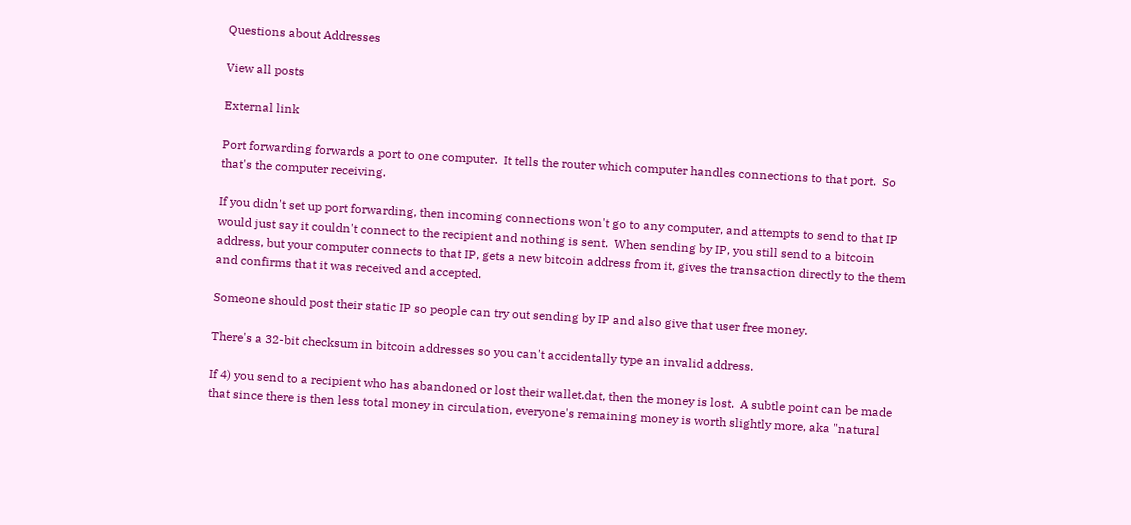Questions about Addresses

View all posts

External link

Port forwarding forwards a port to one computer.  It tells the router which computer handles connections to that port.  So that's the computer receiving.

If you didn't set up port forwarding, then incoming connections won't go to any computer, and attempts to send to that IP would just say it couldn't connect to the recipient and nothing is sent.  When sending by IP, you still send to a bitcoin address, but your computer connects to that IP, gets a new bitcoin address from it, gives the transaction directly to the them and confirms that it was received and accepted.

Someone should post their static IP so people can try out sending by IP and also give that user free money.

There's a 32-bit checksum in bitcoin addresses so you can't accidentally type an invalid address.

If 4) you send to a recipient who has abandoned or lost their wallet.dat, then the money is lost.  A subtle point can be made that since there is then less total money in circulation, everyone's remaining money is worth slightly more, aka "natural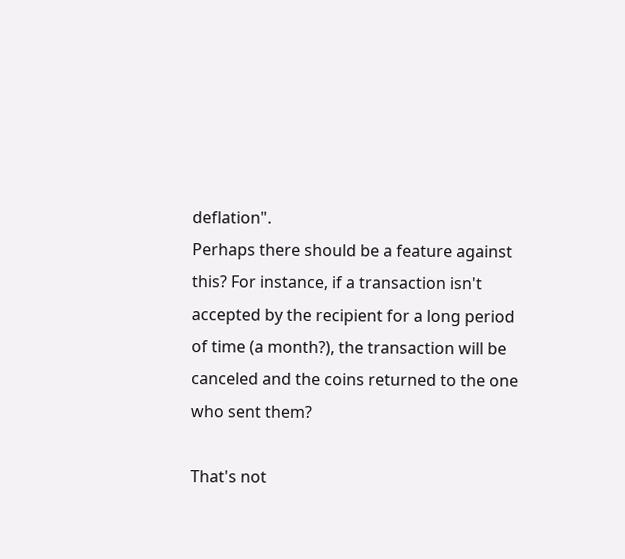deflation".
Perhaps there should be a feature against this? For instance, if a transaction isn't accepted by the recipient for a long period of time (a month?), the transaction will be canceled and the coins returned to the one who sent them?

That's not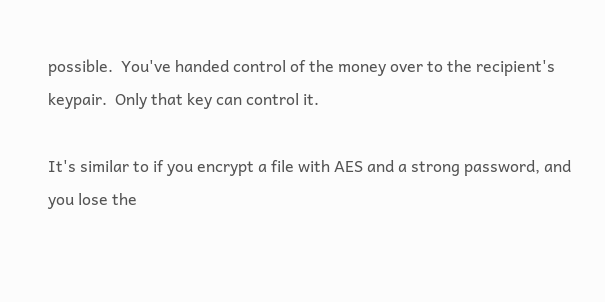possible.  You've handed control of the money over to the recipient's keypair.  Only that key can control it.

It's similar to if you encrypt a file with AES and a strong password, and you lose the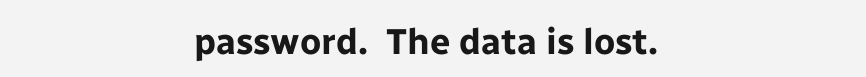password.  The data is lost.